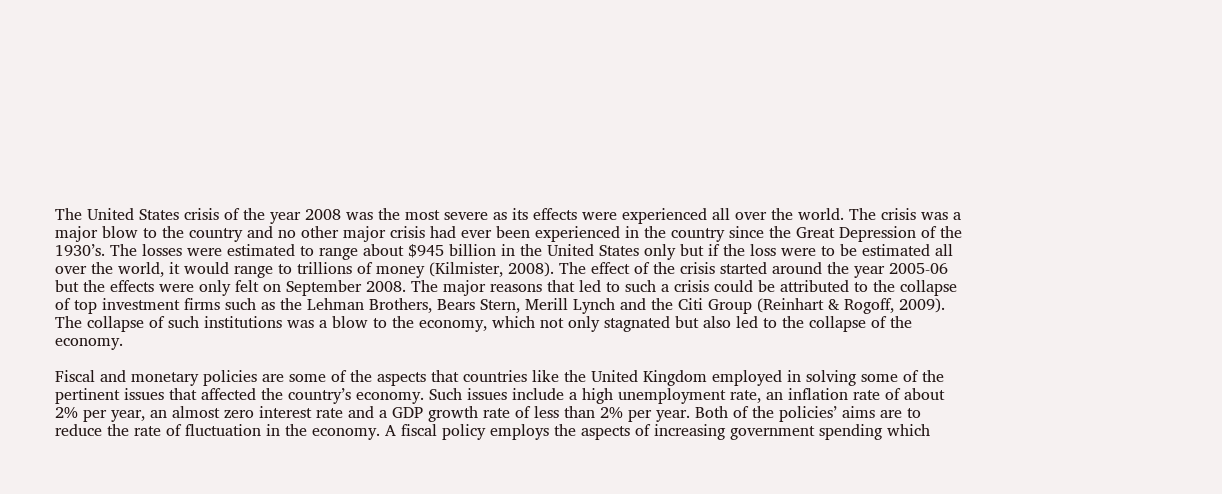The United States crisis of the year 2008 was the most severe as its effects were experienced all over the world. The crisis was a major blow to the country and no other major crisis had ever been experienced in the country since the Great Depression of the 1930’s. The losses were estimated to range about $945 billion in the United States only but if the loss were to be estimated all over the world, it would range to trillions of money (Kilmister, 2008). The effect of the crisis started around the year 2005-06 but the effects were only felt on September 2008. The major reasons that led to such a crisis could be attributed to the collapse of top investment firms such as the Lehman Brothers, Bears Stern, Merill Lynch and the Citi Group (Reinhart & Rogoff, 2009).  The collapse of such institutions was a blow to the economy, which not only stagnated but also led to the collapse of the economy.

Fiscal and monetary policies are some of the aspects that countries like the United Kingdom employed in solving some of the pertinent issues that affected the country’s economy. Such issues include a high unemployment rate, an inflation rate of about 2% per year, an almost zero interest rate and a GDP growth rate of less than 2% per year. Both of the policies’ aims are to reduce the rate of fluctuation in the economy. A fiscal policy employs the aspects of increasing government spending which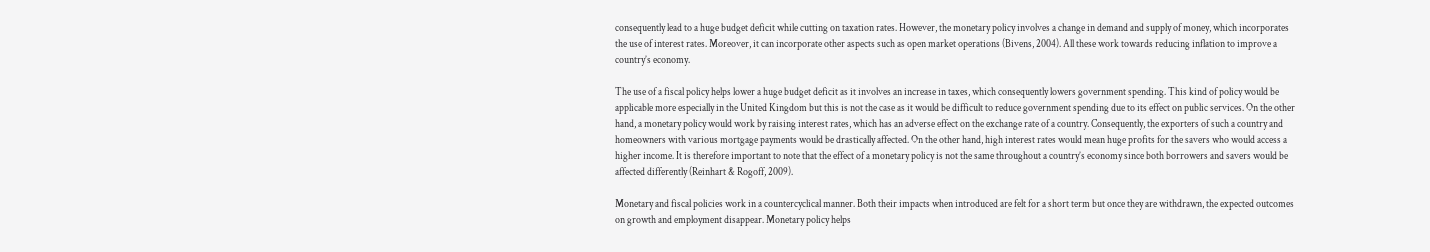consequently lead to a huge budget deficit while cutting on taxation rates. However, the monetary policy involves a change in demand and supply of money, which incorporates the use of interest rates. Moreover, it can incorporate other aspects such as open market operations (Bivens, 2004). All these work towards reducing inflation to improve a country’s economy.

The use of a fiscal policy helps lower a huge budget deficit as it involves an increase in taxes, which consequently lowers government spending. This kind of policy would be applicable more especially in the United Kingdom but this is not the case as it would be difficult to reduce government spending due to its effect on public services. On the other hand, a monetary policy would work by raising interest rates, which has an adverse effect on the exchange rate of a country. Consequently, the exporters of such a country and homeowners with various mortgage payments would be drastically affected. On the other hand, high interest rates would mean huge profits for the savers who would access a higher income. It is therefore important to note that the effect of a monetary policy is not the same throughout a country’s economy since both borrowers and savers would be affected differently (Reinhart & Rogoff, 2009).

Monetary and fiscal policies work in a countercyclical manner. Both their impacts when introduced are felt for a short term but once they are withdrawn, the expected outcomes on growth and employment disappear. Monetary policy helps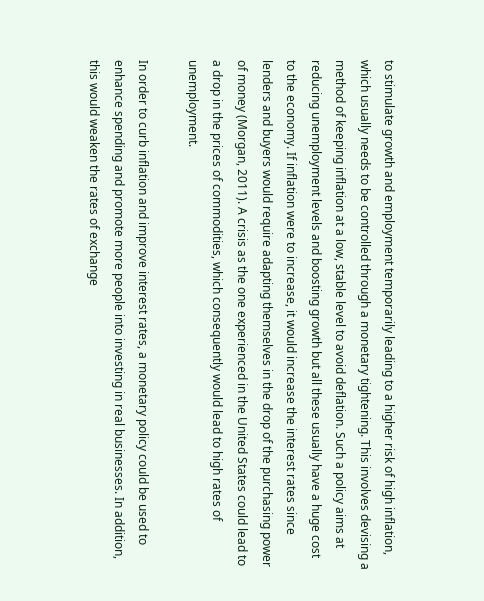to stimulate growth and employment temporarily leading to a higher risk of high inflation, which usually needs to be controlled through a monetary tightening. This involves devising a method of keeping inflation at a low, stable level to avoid deflation. Such a policy aims at reducing unemployment levels and boosting growth but all these usually have a huge cost to the economy. If inflation were to increase, it would increase the interest rates since lenders and buyers would require adapting themselves in the drop of the purchasing power of money (Morgan, 2011). A crisis as the one experienced in the United States could lead to a drop in the prices of commodities, which consequently would lead to high rates of unemployment.

In order to curb inflation and improve interest rates, a monetary policy could be used to enhance spending and promote more people into investing in real businesses. In addition, this would weaken the rates of exchange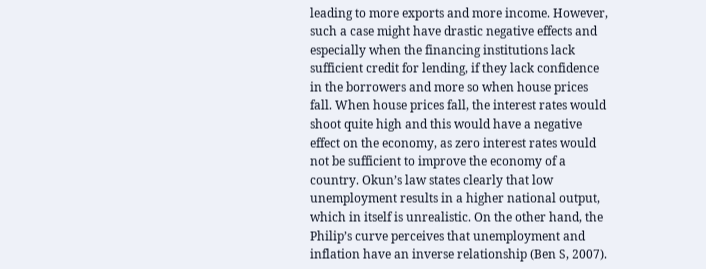leading to more exports and more income. However, such a case might have drastic negative effects and especially when the financing institutions lack sufficient credit for lending, if they lack confidence in the borrowers and more so when house prices fall. When house prices fall, the interest rates would shoot quite high and this would have a negative effect on the economy, as zero interest rates would not be sufficient to improve the economy of a country. Okun’s law states clearly that low unemployment results in a higher national output, which in itself is unrealistic. On the other hand, the Philip’s curve perceives that unemployment and inflation have an inverse relationship (Ben S, 2007).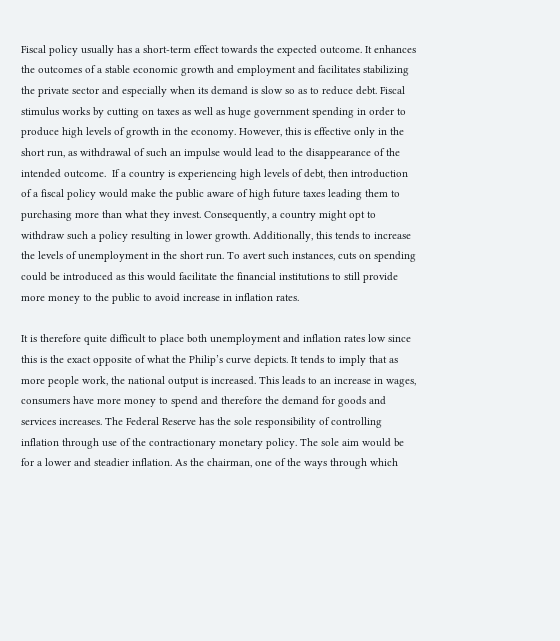Fiscal policy usually has a short-term effect towards the expected outcome. It enhances the outcomes of a stable economic growth and employment and facilitates stabilizing the private sector and especially when its demand is slow so as to reduce debt. Fiscal stimulus works by cutting on taxes as well as huge government spending in order to produce high levels of growth in the economy. However, this is effective only in the short run, as withdrawal of such an impulse would lead to the disappearance of the intended outcome.  If a country is experiencing high levels of debt, then introduction of a fiscal policy would make the public aware of high future taxes leading them to purchasing more than what they invest. Consequently, a country might opt to withdraw such a policy resulting in lower growth. Additionally, this tends to increase the levels of unemployment in the short run. To avert such instances, cuts on spending could be introduced as this would facilitate the financial institutions to still provide more money to the public to avoid increase in inflation rates.

It is therefore quite difficult to place both unemployment and inflation rates low since this is the exact opposite of what the Philip’s curve depicts. It tends to imply that as more people work, the national output is increased. This leads to an increase in wages, consumers have more money to spend and therefore the demand for goods and services increases. The Federal Reserve has the sole responsibility of controlling inflation through use of the contractionary monetary policy. The sole aim would be for a lower and steadier inflation. As the chairman, one of the ways through which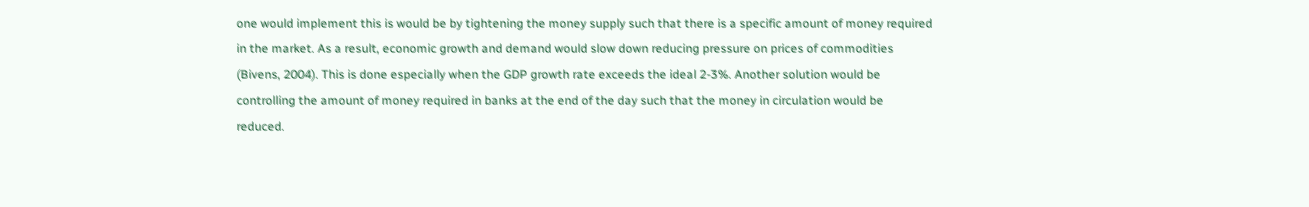one would implement this is would be by tightening the money supply such that there is a specific amount of money required in the market. As a result, economic growth and demand would slow down reducing pressure on prices of commodities (Bivens, 2004). This is done especially when the GDP growth rate exceeds the ideal 2-3%. Another solution would be controlling the amount of money required in banks at the end of the day such that the money in circulation would be reduced.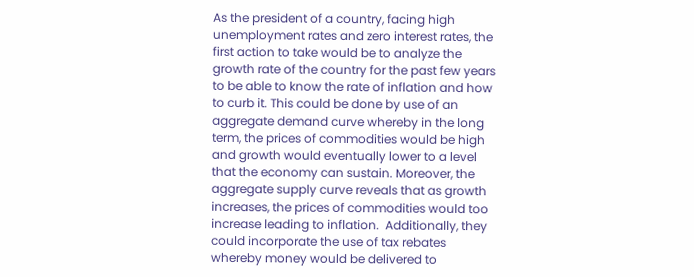As the president of a country, facing high unemployment rates and zero interest rates, the first action to take would be to analyze the growth rate of the country for the past few years to be able to know the rate of inflation and how to curb it. This could be done by use of an aggregate demand curve whereby in the long term, the prices of commodities would be high and growth would eventually lower to a level that the economy can sustain. Moreover, the aggregate supply curve reveals that as growth increases, the prices of commodities would too increase leading to inflation.  Additionally, they could incorporate the use of tax rebates whereby money would be delivered to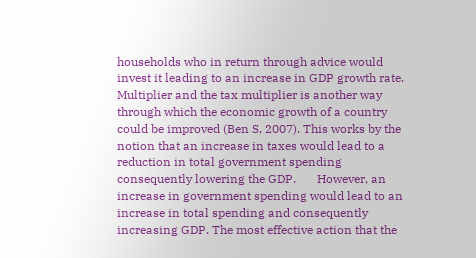households who in return through advice would invest it leading to an increase in GDP growth rate. Multiplier and the tax multiplier is another way through which the economic growth of a country could be improved (Ben S, 2007). This works by the notion that an increase in taxes would lead to a reduction in total government spending consequently lowering the GDP.       However, an increase in government spending would lead to an increase in total spending and consequently increasing GDP. The most effective action that the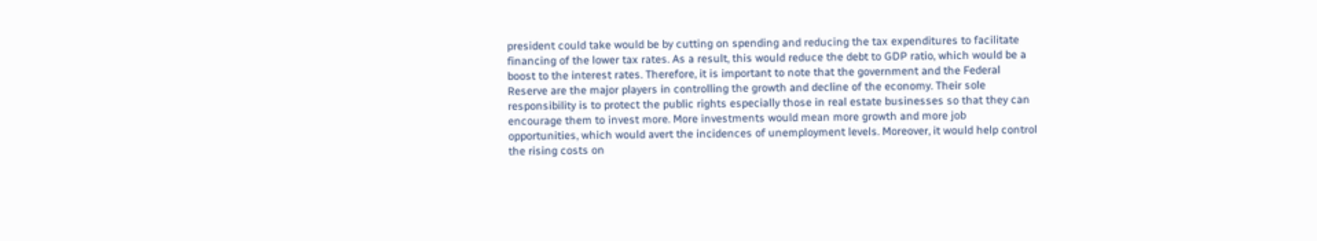president could take would be by cutting on spending and reducing the tax expenditures to facilitate financing of the lower tax rates. As a result, this would reduce the debt to GDP ratio, which would be a boost to the interest rates. Therefore, it is important to note that the government and the Federal Reserve are the major players in controlling the growth and decline of the economy. Their sole responsibility is to protect the public rights especially those in real estate businesses so that they can encourage them to invest more. More investments would mean more growth and more job opportunities, which would avert the incidences of unemployment levels. Moreover, it would help control the rising costs on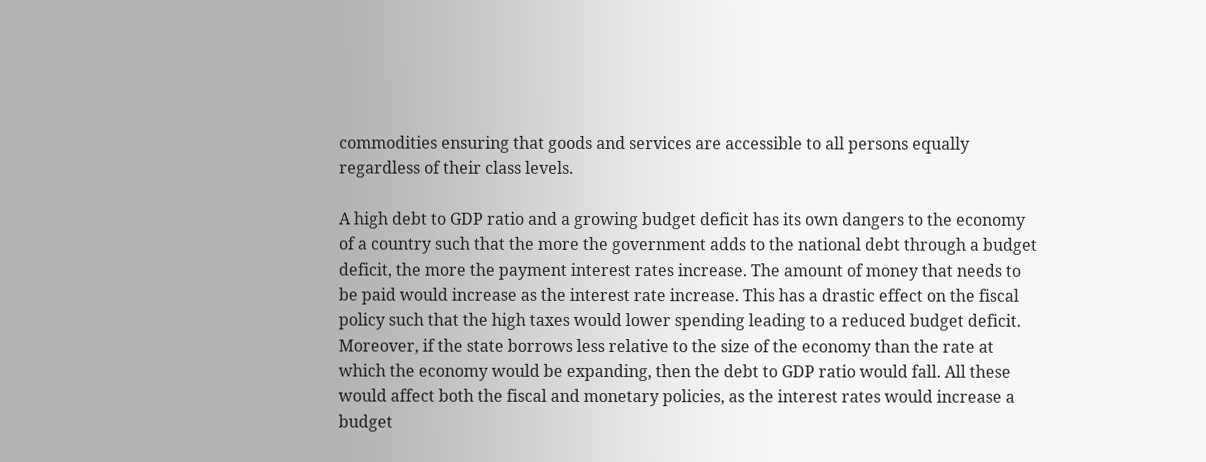commodities ensuring that goods and services are accessible to all persons equally regardless of their class levels.

A high debt to GDP ratio and a growing budget deficit has its own dangers to the economy of a country such that the more the government adds to the national debt through a budget deficit, the more the payment interest rates increase. The amount of money that needs to be paid would increase as the interest rate increase. This has a drastic effect on the fiscal policy such that the high taxes would lower spending leading to a reduced budget deficit. Moreover, if the state borrows less relative to the size of the economy than the rate at which the economy would be expanding, then the debt to GDP ratio would fall. All these would affect both the fiscal and monetary policies, as the interest rates would increase a budget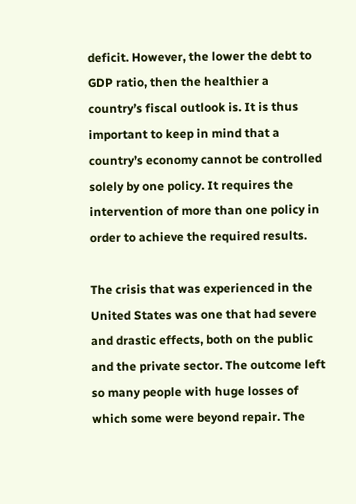deficit. However, the lower the debt to GDP ratio, then the healthier a country’s fiscal outlook is. It is thus important to keep in mind that a country’s economy cannot be controlled solely by one policy. It requires the intervention of more than one policy in order to achieve the required results.

The crisis that was experienced in the United States was one that had severe and drastic effects, both on the public and the private sector. The outcome left so many people with huge losses of which some were beyond repair. The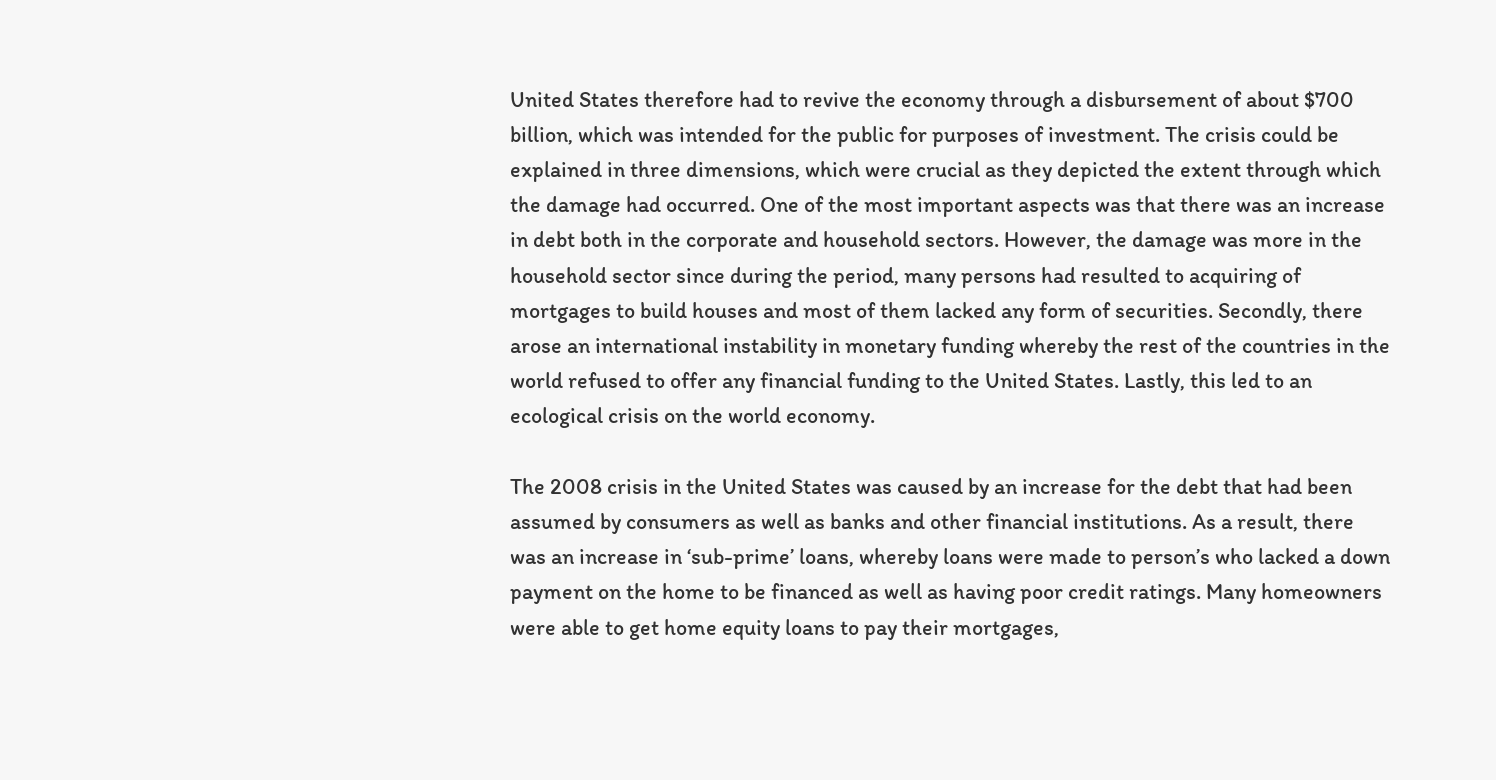United States therefore had to revive the economy through a disbursement of about $700 billion, which was intended for the public for purposes of investment. The crisis could be explained in three dimensions, which were crucial as they depicted the extent through which the damage had occurred. One of the most important aspects was that there was an increase in debt both in the corporate and household sectors. However, the damage was more in the household sector since during the period, many persons had resulted to acquiring of mortgages to build houses and most of them lacked any form of securities. Secondly, there arose an international instability in monetary funding whereby the rest of the countries in the world refused to offer any financial funding to the United States. Lastly, this led to an ecological crisis on the world economy.

The 2008 crisis in the United States was caused by an increase for the debt that had been assumed by consumers as well as banks and other financial institutions. As a result, there was an increase in ‘sub-prime’ loans, whereby loans were made to person’s who lacked a down payment on the home to be financed as well as having poor credit ratings. Many homeowners were able to get home equity loans to pay their mortgages,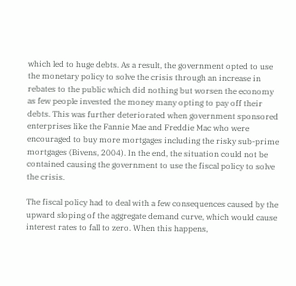which led to huge debts. As a result, the government opted to use the monetary policy to solve the crisis through an increase in rebates to the public which did nothing but worsen the economy as few people invested the money many opting to pay off their debts. This was further deteriorated when government sponsored enterprises like the Fannie Mae and Freddie Mac who were encouraged to buy more mortgages including the risky sub-prime mortgages (Bivens, 2004). In the end, the situation could not be contained causing the government to use the fiscal policy to solve the crisis.

The fiscal policy had to deal with a few consequences caused by the upward sloping of the aggregate demand curve, which would cause interest rates to fall to zero. When this happens,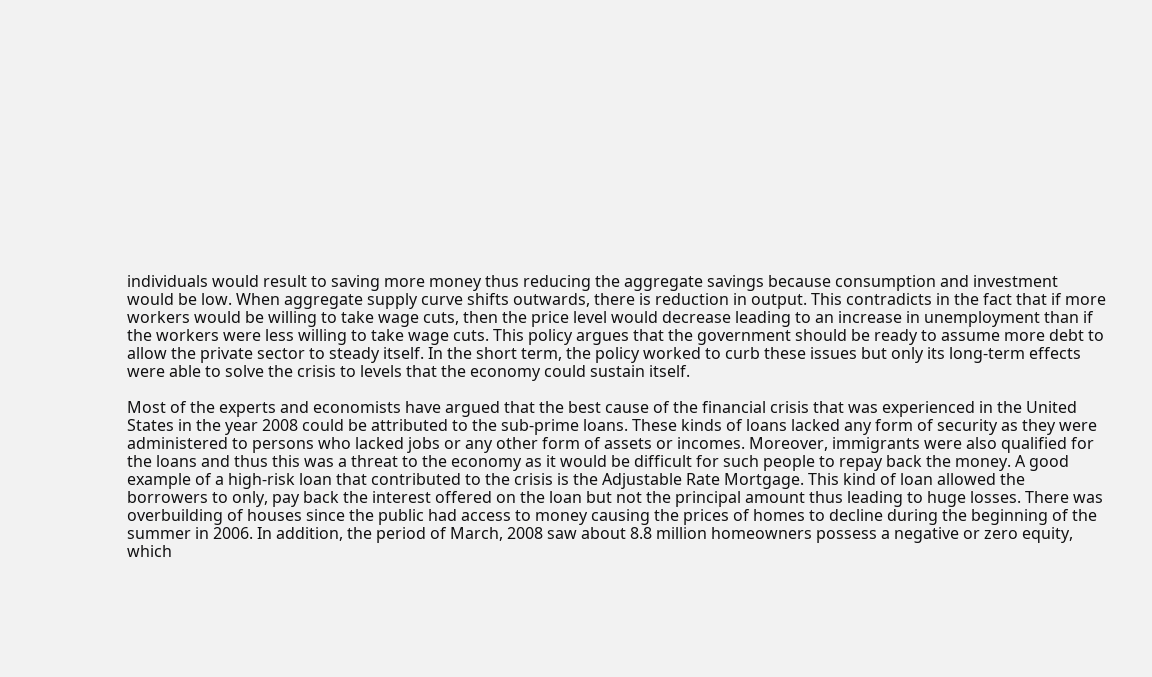individuals would result to saving more money thus reducing the aggregate savings because consumption and investment would be low. When aggregate supply curve shifts outwards, there is reduction in output. This contradicts in the fact that if more workers would be willing to take wage cuts, then the price level would decrease leading to an increase in unemployment than if the workers were less willing to take wage cuts. This policy argues that the government should be ready to assume more debt to allow the private sector to steady itself. In the short term, the policy worked to curb these issues but only its long-term effects were able to solve the crisis to levels that the economy could sustain itself.

Most of the experts and economists have argued that the best cause of the financial crisis that was experienced in the United States in the year 2008 could be attributed to the sub-prime loans. These kinds of loans lacked any form of security as they were administered to persons who lacked jobs or any other form of assets or incomes. Moreover, immigrants were also qualified for the loans and thus this was a threat to the economy as it would be difficult for such people to repay back the money. A good example of a high-risk loan that contributed to the crisis is the Adjustable Rate Mortgage. This kind of loan allowed the borrowers to only, pay back the interest offered on the loan but not the principal amount thus leading to huge losses. There was overbuilding of houses since the public had access to money causing the prices of homes to decline during the beginning of the summer in 2006. In addition, the period of March, 2008 saw about 8.8 million homeowners possess a negative or zero equity, which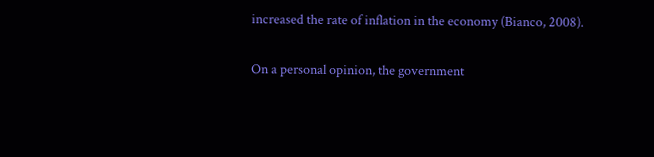increased the rate of inflation in the economy (Bianco, 2008).

On a personal opinion, the government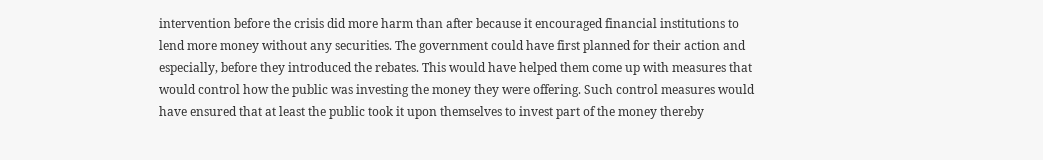intervention before the crisis did more harm than after because it encouraged financial institutions to lend more money without any securities. The government could have first planned for their action and especially, before they introduced the rebates. This would have helped them come up with measures that would control how the public was investing the money they were offering. Such control measures would have ensured that at least the public took it upon themselves to invest part of the money thereby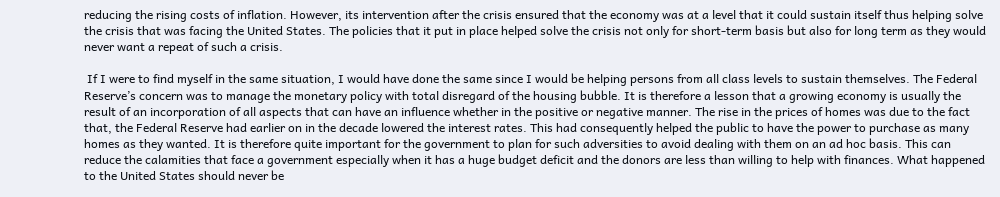reducing the rising costs of inflation. However, its intervention after the crisis ensured that the economy was at a level that it could sustain itself thus helping solve the crisis that was facing the United States. The policies that it put in place helped solve the crisis not only for short-term basis but also for long term as they would never want a repeat of such a crisis.

 If I were to find myself in the same situation, I would have done the same since I would be helping persons from all class levels to sustain themselves. The Federal Reserve’s concern was to manage the monetary policy with total disregard of the housing bubble. It is therefore a lesson that a growing economy is usually the result of an incorporation of all aspects that can have an influence whether in the positive or negative manner. The rise in the prices of homes was due to the fact that, the Federal Reserve had earlier on in the decade lowered the interest rates. This had consequently helped the public to have the power to purchase as many homes as they wanted. It is therefore quite important for the government to plan for such adversities to avoid dealing with them on an ad hoc basis. This can reduce the calamities that face a government especially when it has a huge budget deficit and the donors are less than willing to help with finances. What happened to the United States should never be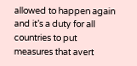allowed to happen again and it’s a duty for all countries to put measures that avert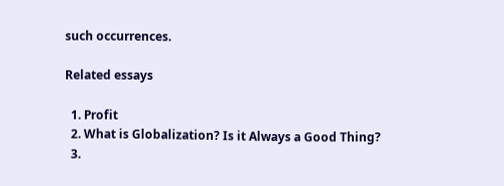such occurrences.

Related essays

  1. Profit
  2. What is Globalization? Is it Always a Good Thing?
  3.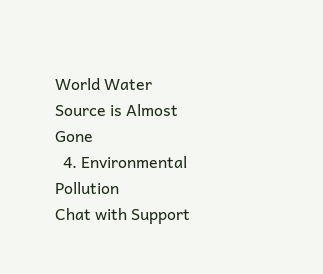World Water Source is Almost Gone
  4. Environmental Pollution
Chat with Support